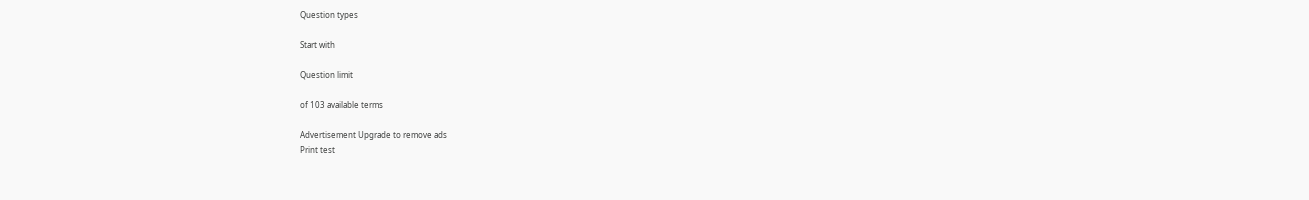Question types

Start with

Question limit

of 103 available terms

Advertisement Upgrade to remove ads
Print test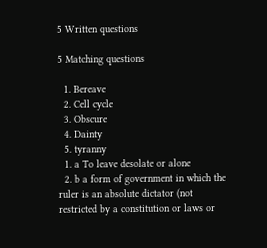5 Written questions

5 Matching questions

  1. Bereave
  2. Cell cycle
  3. Obscure
  4. Dainty
  5. tyranny
  1. a To leave desolate or alone
  2. b a form of government in which the ruler is an absolute dictator (not restricted by a constitution or laws or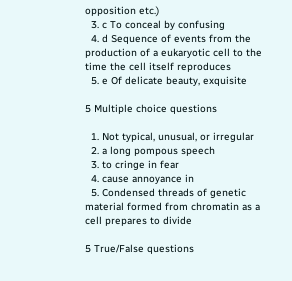opposition etc.)
  3. c To conceal by confusing
  4. d Sequence of events from the production of a eukaryotic cell to the time the cell itself reproduces
  5. e Of delicate beauty, exquisite

5 Multiple choice questions

  1. Not typical, unusual, or irregular
  2. a long pompous speech
  3. to cringe in fear
  4. cause annoyance in
  5. Condensed threads of genetic material formed from chromatin as a cell prepares to divide

5 True/False questions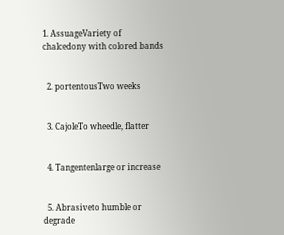1. AssuageVariety of chalcedony with colored bands


  2. portentousTwo weeks


  3. CajoleTo wheedle, flatter


  4. Tangentenlarge or increase


  5. Abrasiveto humble or degrade